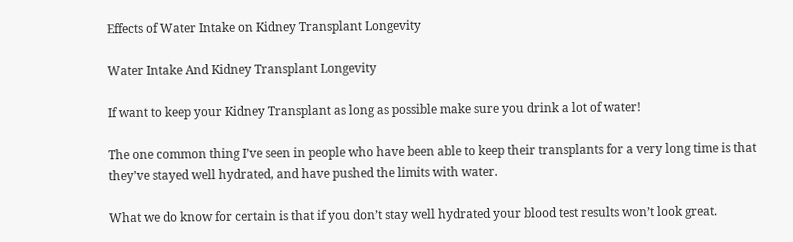Effects of Water Intake on Kidney Transplant Longevity

Water Intake And Kidney Transplant Longevity

If want to keep your Kidney Transplant as long as possible make sure you drink a lot of water!

The one common thing I’ve seen in people who have been able to keep their transplants for a very long time is that they’ve stayed well hydrated, and have pushed the limits with water.

What we do know for certain is that if you don’t stay well hydrated your blood test results won’t look great.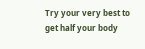Try your very best to get half your body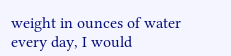weight in ounces of water every day, I would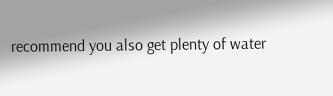recommend you also get plenty of water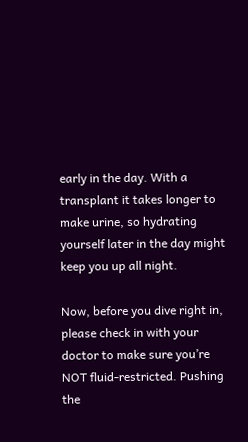early in the day. With a transplant it takes longer to make urine, so hydrating yourself later in the day might keep you up all night.

Now, before you dive right in, please check in with your doctor to make sure you’re NOT fluid-restricted. Pushing the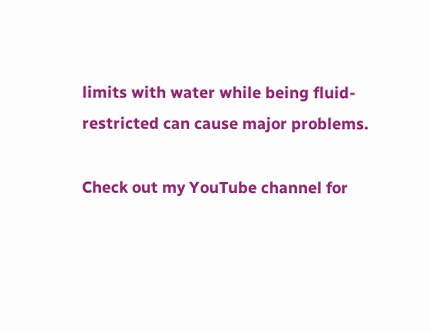limits with water while being fluid-restricted can cause major problems.

Check out my YouTube channel for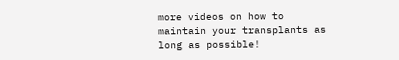more videos on how to maintain your transplants as long as possible!